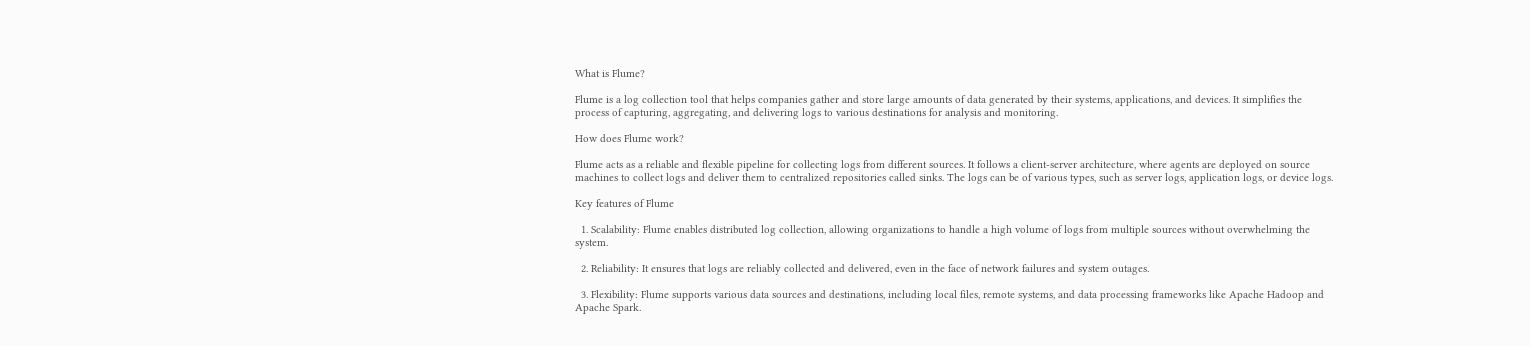What is Flume?

Flume is a log collection tool that helps companies gather and store large amounts of data generated by their systems, applications, and devices. It simplifies the process of capturing, aggregating, and delivering logs to various destinations for analysis and monitoring.

How does Flume work?

Flume acts as a reliable and flexible pipeline for collecting logs from different sources. It follows a client-server architecture, where agents are deployed on source machines to collect logs and deliver them to centralized repositories called sinks. The logs can be of various types, such as server logs, application logs, or device logs.

Key features of Flume

  1. Scalability: Flume enables distributed log collection, allowing organizations to handle a high volume of logs from multiple sources without overwhelming the system.

  2. Reliability: It ensures that logs are reliably collected and delivered, even in the face of network failures and system outages.

  3. Flexibility: Flume supports various data sources and destinations, including local files, remote systems, and data processing frameworks like Apache Hadoop and Apache Spark.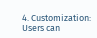4. Customization: Users can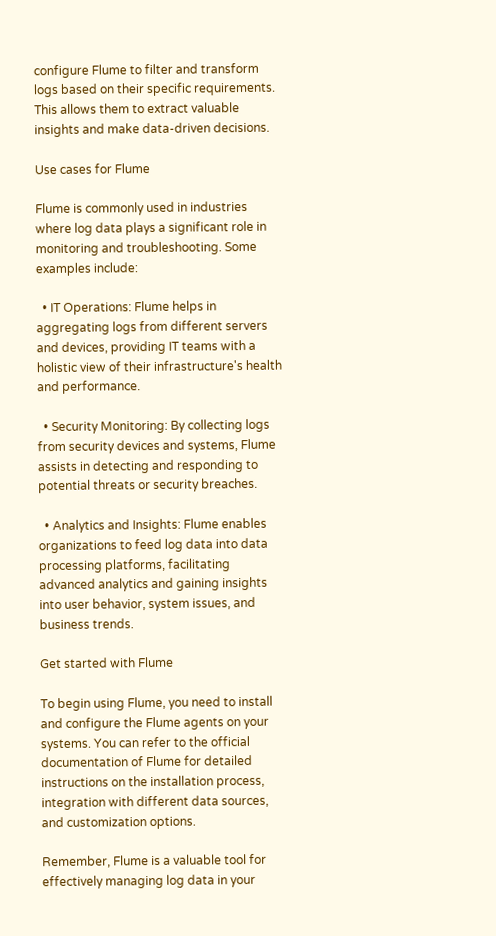configure Flume to filter and transform logs based on their specific requirements. This allows them to extract valuable insights and make data-driven decisions.

Use cases for Flume

Flume is commonly used in industries where log data plays a significant role in monitoring and troubleshooting. Some examples include:

  • IT Operations: Flume helps in aggregating logs from different servers and devices, providing IT teams with a holistic view of their infrastructure's health and performance.

  • Security Monitoring: By collecting logs from security devices and systems, Flume assists in detecting and responding to potential threats or security breaches.

  • Analytics and Insights: Flume enables organizations to feed log data into data processing platforms, facilitating advanced analytics and gaining insights into user behavior, system issues, and business trends.

Get started with Flume

To begin using Flume, you need to install and configure the Flume agents on your systems. You can refer to the official documentation of Flume for detailed instructions on the installation process, integration with different data sources, and customization options.

Remember, Flume is a valuable tool for effectively managing log data in your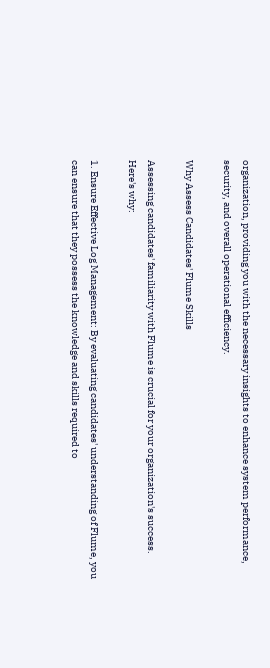organization, providing you with the necessary insights to enhance system performance, security, and overall operational efficiency.

Why Assess Candidates' Flume Skills

Assessing candidates' familiarity with Flume is crucial for your organization's success. Here's why:

1. Ensure Effective Log Management: By evaluating candidates' understanding of Flume, you can ensure that they possess the knowledge and skills required to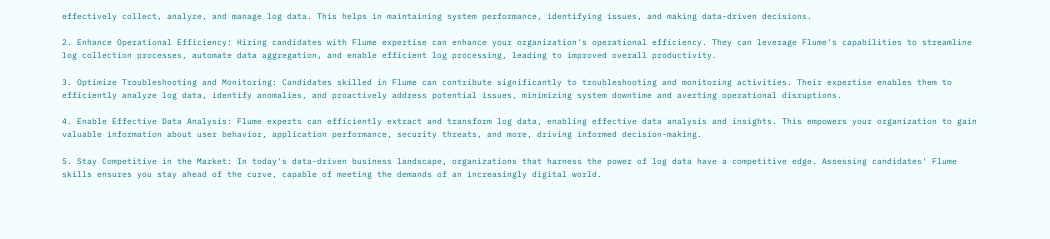effectively collect, analyze, and manage log data. This helps in maintaining system performance, identifying issues, and making data-driven decisions.

2. Enhance Operational Efficiency: Hiring candidates with Flume expertise can enhance your organization's operational efficiency. They can leverage Flume's capabilities to streamline log collection processes, automate data aggregation, and enable efficient log processing, leading to improved overall productivity.

3. Optimize Troubleshooting and Monitoring: Candidates skilled in Flume can contribute significantly to troubleshooting and monitoring activities. Their expertise enables them to efficiently analyze log data, identify anomalies, and proactively address potential issues, minimizing system downtime and averting operational disruptions.

4. Enable Effective Data Analysis: Flume experts can efficiently extract and transform log data, enabling effective data analysis and insights. This empowers your organization to gain valuable information about user behavior, application performance, security threats, and more, driving informed decision-making.

5. Stay Competitive in the Market: In today's data-driven business landscape, organizations that harness the power of log data have a competitive edge. Assessing candidates' Flume skills ensures you stay ahead of the curve, capable of meeting the demands of an increasingly digital world.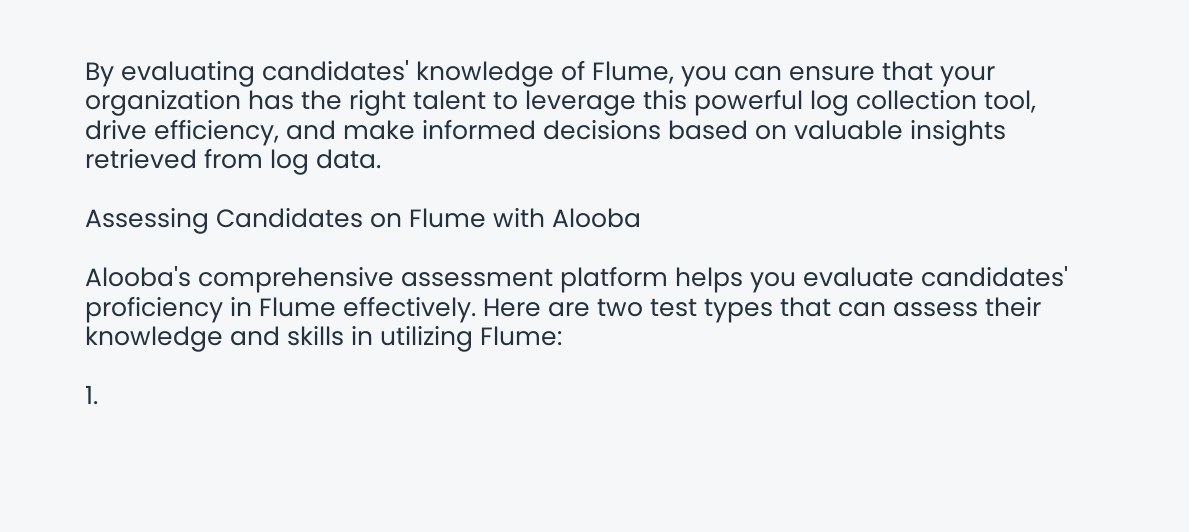By evaluating candidates' knowledge of Flume, you can ensure that your organization has the right talent to leverage this powerful log collection tool, drive efficiency, and make informed decisions based on valuable insights retrieved from log data.

Assessing Candidates on Flume with Alooba

Alooba's comprehensive assessment platform helps you evaluate candidates' proficiency in Flume effectively. Here are two test types that can assess their knowledge and skills in utilizing Flume:

1.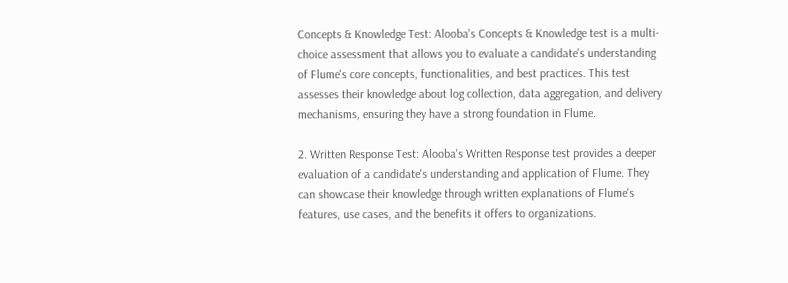Concepts & Knowledge Test: Alooba's Concepts & Knowledge test is a multi-choice assessment that allows you to evaluate a candidate's understanding of Flume's core concepts, functionalities, and best practices. This test assesses their knowledge about log collection, data aggregation, and delivery mechanisms, ensuring they have a strong foundation in Flume.

2. Written Response Test: Alooba's Written Response test provides a deeper evaluation of a candidate's understanding and application of Flume. They can showcase their knowledge through written explanations of Flume's features, use cases, and the benefits it offers to organizations.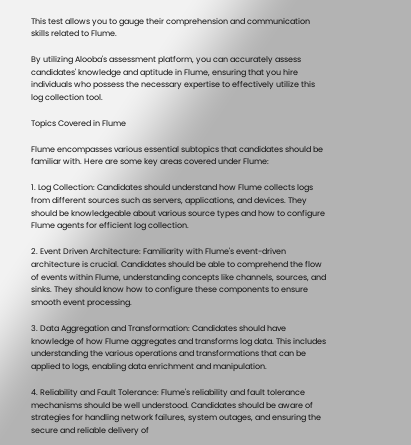This test allows you to gauge their comprehension and communication skills related to Flume.

By utilizing Alooba's assessment platform, you can accurately assess candidates' knowledge and aptitude in Flume, ensuring that you hire individuals who possess the necessary expertise to effectively utilize this log collection tool.

Topics Covered in Flume

Flume encompasses various essential subtopics that candidates should be familiar with. Here are some key areas covered under Flume:

1. Log Collection: Candidates should understand how Flume collects logs from different sources such as servers, applications, and devices. They should be knowledgeable about various source types and how to configure Flume agents for efficient log collection.

2. Event Driven Architecture: Familiarity with Flume's event-driven architecture is crucial. Candidates should be able to comprehend the flow of events within Flume, understanding concepts like channels, sources, and sinks. They should know how to configure these components to ensure smooth event processing.

3. Data Aggregation and Transformation: Candidates should have knowledge of how Flume aggregates and transforms log data. This includes understanding the various operations and transformations that can be applied to logs, enabling data enrichment and manipulation.

4. Reliability and Fault Tolerance: Flume's reliability and fault tolerance mechanisms should be well understood. Candidates should be aware of strategies for handling network failures, system outages, and ensuring the secure and reliable delivery of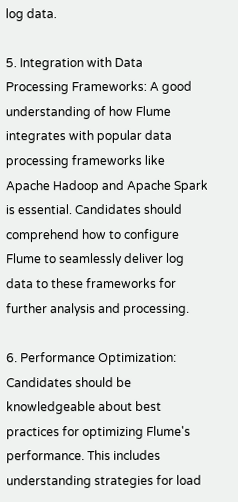log data.

5. Integration with Data Processing Frameworks: A good understanding of how Flume integrates with popular data processing frameworks like Apache Hadoop and Apache Spark is essential. Candidates should comprehend how to configure Flume to seamlessly deliver log data to these frameworks for further analysis and processing.

6. Performance Optimization: Candidates should be knowledgeable about best practices for optimizing Flume's performance. This includes understanding strategies for load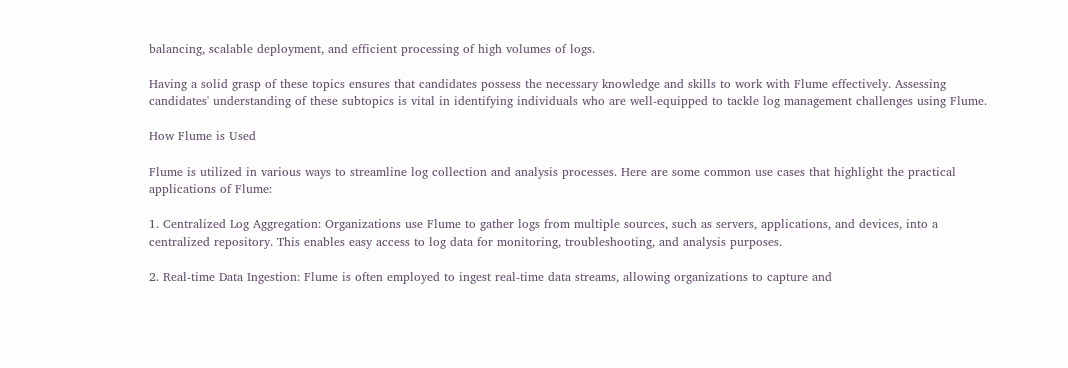balancing, scalable deployment, and efficient processing of high volumes of logs.

Having a solid grasp of these topics ensures that candidates possess the necessary knowledge and skills to work with Flume effectively. Assessing candidates' understanding of these subtopics is vital in identifying individuals who are well-equipped to tackle log management challenges using Flume.

How Flume is Used

Flume is utilized in various ways to streamline log collection and analysis processes. Here are some common use cases that highlight the practical applications of Flume:

1. Centralized Log Aggregation: Organizations use Flume to gather logs from multiple sources, such as servers, applications, and devices, into a centralized repository. This enables easy access to log data for monitoring, troubleshooting, and analysis purposes.

2. Real-time Data Ingestion: Flume is often employed to ingest real-time data streams, allowing organizations to capture and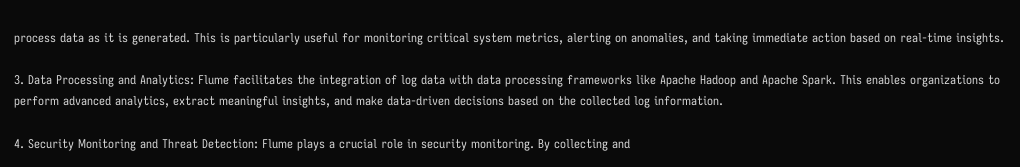process data as it is generated. This is particularly useful for monitoring critical system metrics, alerting on anomalies, and taking immediate action based on real-time insights.

3. Data Processing and Analytics: Flume facilitates the integration of log data with data processing frameworks like Apache Hadoop and Apache Spark. This enables organizations to perform advanced analytics, extract meaningful insights, and make data-driven decisions based on the collected log information.

4. Security Monitoring and Threat Detection: Flume plays a crucial role in security monitoring. By collecting and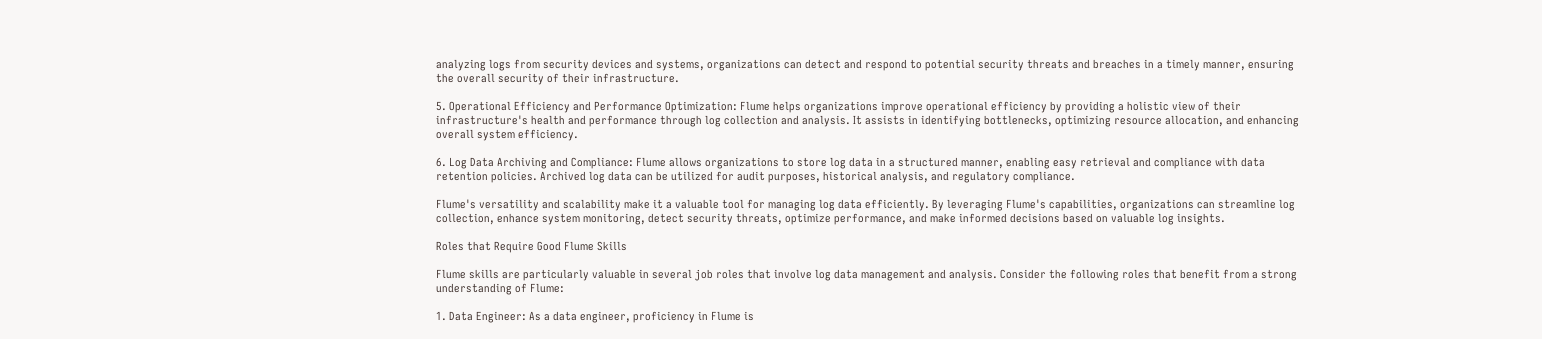analyzing logs from security devices and systems, organizations can detect and respond to potential security threats and breaches in a timely manner, ensuring the overall security of their infrastructure.

5. Operational Efficiency and Performance Optimization: Flume helps organizations improve operational efficiency by providing a holistic view of their infrastructure's health and performance through log collection and analysis. It assists in identifying bottlenecks, optimizing resource allocation, and enhancing overall system efficiency.

6. Log Data Archiving and Compliance: Flume allows organizations to store log data in a structured manner, enabling easy retrieval and compliance with data retention policies. Archived log data can be utilized for audit purposes, historical analysis, and regulatory compliance.

Flume's versatility and scalability make it a valuable tool for managing log data efficiently. By leveraging Flume's capabilities, organizations can streamline log collection, enhance system monitoring, detect security threats, optimize performance, and make informed decisions based on valuable log insights.

Roles that Require Good Flume Skills

Flume skills are particularly valuable in several job roles that involve log data management and analysis. Consider the following roles that benefit from a strong understanding of Flume:

1. Data Engineer: As a data engineer, proficiency in Flume is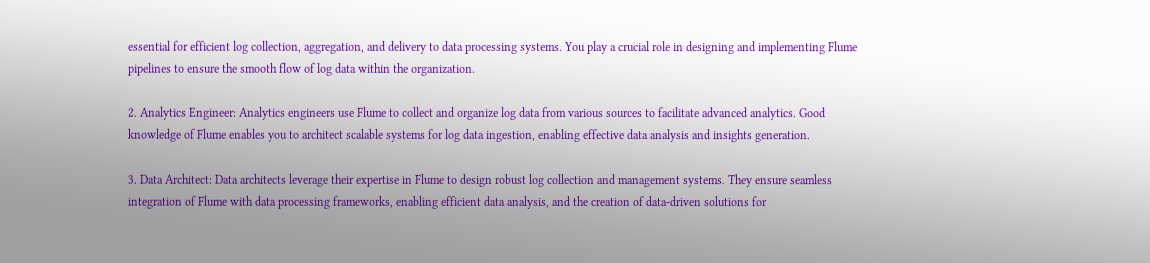essential for efficient log collection, aggregation, and delivery to data processing systems. You play a crucial role in designing and implementing Flume pipelines to ensure the smooth flow of log data within the organization.

2. Analytics Engineer: Analytics engineers use Flume to collect and organize log data from various sources to facilitate advanced analytics. Good knowledge of Flume enables you to architect scalable systems for log data ingestion, enabling effective data analysis and insights generation.

3. Data Architect: Data architects leverage their expertise in Flume to design robust log collection and management systems. They ensure seamless integration of Flume with data processing frameworks, enabling efficient data analysis, and the creation of data-driven solutions for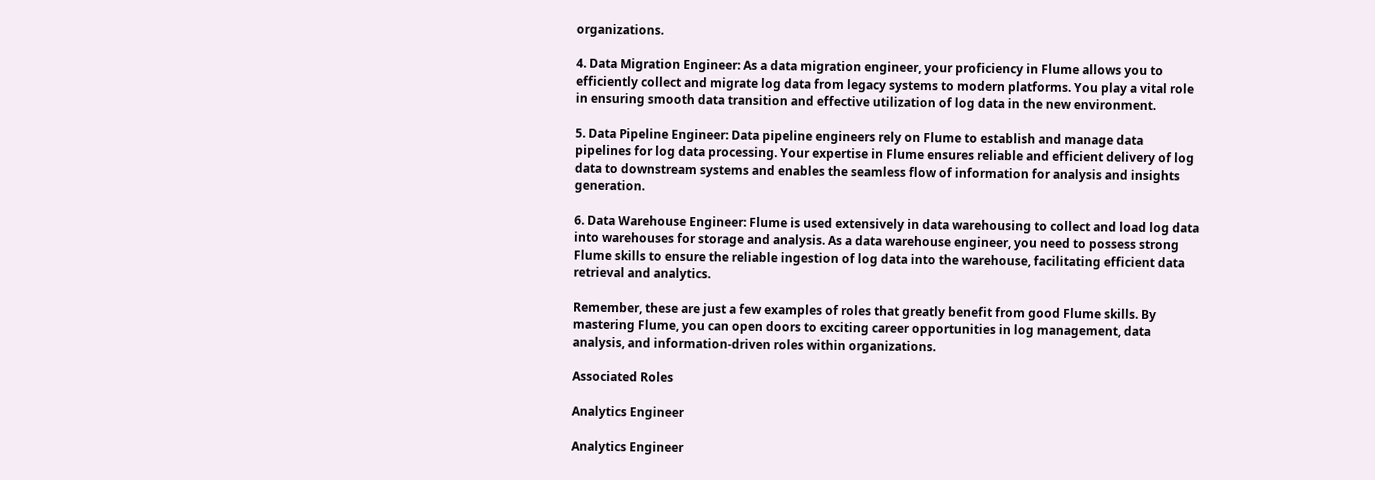organizations.

4. Data Migration Engineer: As a data migration engineer, your proficiency in Flume allows you to efficiently collect and migrate log data from legacy systems to modern platforms. You play a vital role in ensuring smooth data transition and effective utilization of log data in the new environment.

5. Data Pipeline Engineer: Data pipeline engineers rely on Flume to establish and manage data pipelines for log data processing. Your expertise in Flume ensures reliable and efficient delivery of log data to downstream systems and enables the seamless flow of information for analysis and insights generation.

6. Data Warehouse Engineer: Flume is used extensively in data warehousing to collect and load log data into warehouses for storage and analysis. As a data warehouse engineer, you need to possess strong Flume skills to ensure the reliable ingestion of log data into the warehouse, facilitating efficient data retrieval and analytics.

Remember, these are just a few examples of roles that greatly benefit from good Flume skills. By mastering Flume, you can open doors to exciting career opportunities in log management, data analysis, and information-driven roles within organizations.

Associated Roles

Analytics Engineer

Analytics Engineer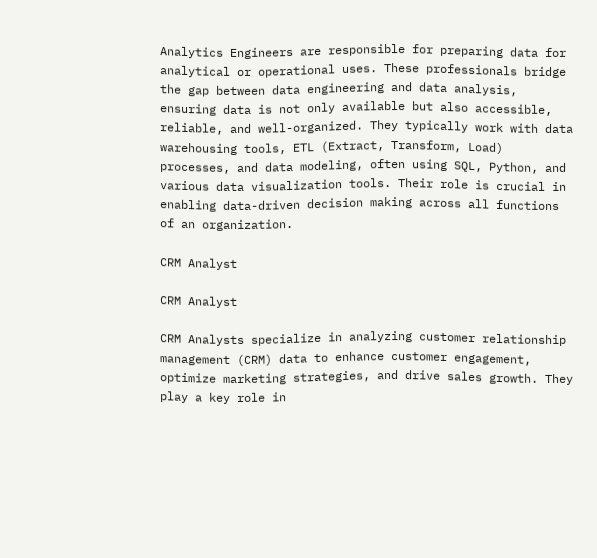Analytics Engineers are responsible for preparing data for analytical or operational uses. These professionals bridge the gap between data engineering and data analysis, ensuring data is not only available but also accessible, reliable, and well-organized. They typically work with data warehousing tools, ETL (Extract, Transform, Load) processes, and data modeling, often using SQL, Python, and various data visualization tools. Their role is crucial in enabling data-driven decision making across all functions of an organization.

CRM Analyst

CRM Analyst

CRM Analysts specialize in analyzing customer relationship management (CRM) data to enhance customer engagement, optimize marketing strategies, and drive sales growth. They play a key role in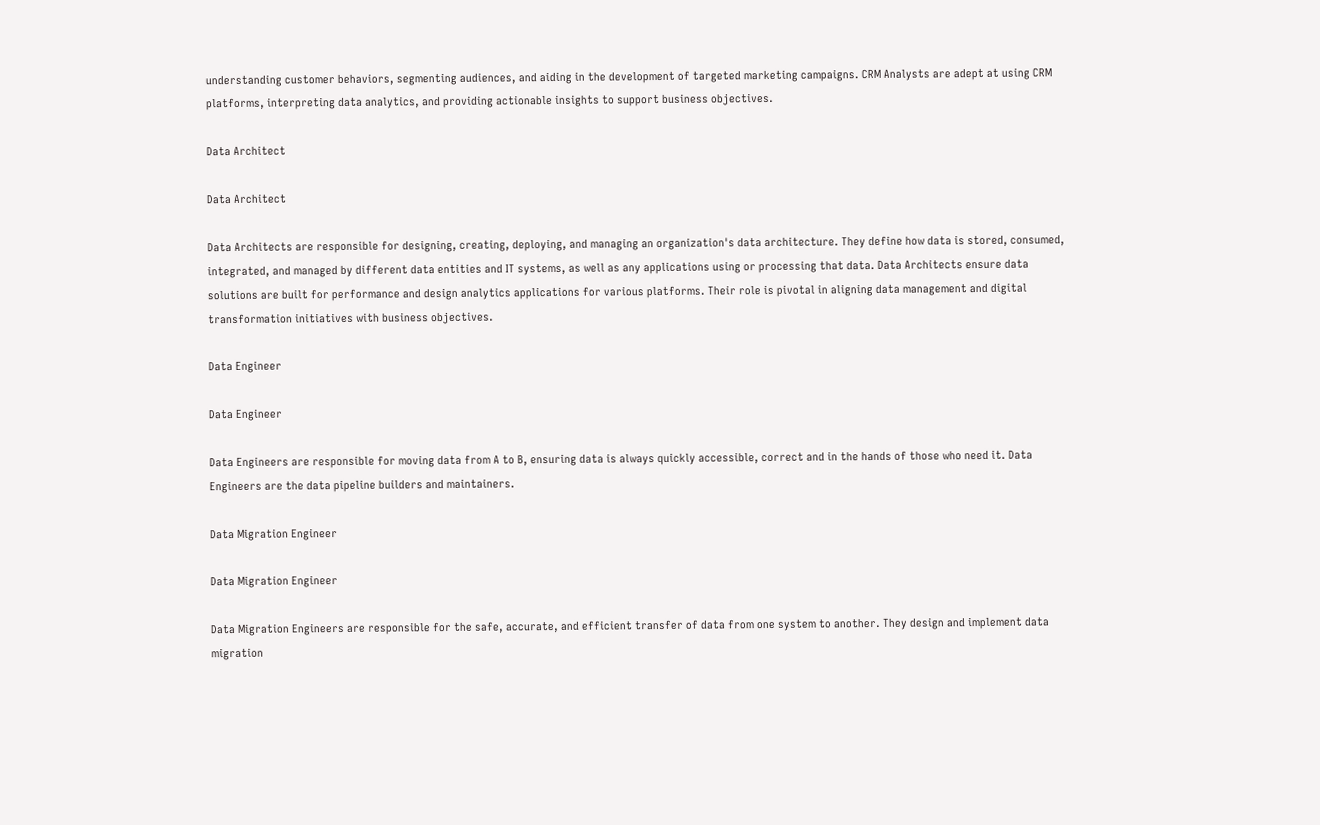understanding customer behaviors, segmenting audiences, and aiding in the development of targeted marketing campaigns. CRM Analysts are adept at using CRM platforms, interpreting data analytics, and providing actionable insights to support business objectives.

Data Architect

Data Architect

Data Architects are responsible for designing, creating, deploying, and managing an organization's data architecture. They define how data is stored, consumed, integrated, and managed by different data entities and IT systems, as well as any applications using or processing that data. Data Architects ensure data solutions are built for performance and design analytics applications for various platforms. Their role is pivotal in aligning data management and digital transformation initiatives with business objectives.

Data Engineer

Data Engineer

Data Engineers are responsible for moving data from A to B, ensuring data is always quickly accessible, correct and in the hands of those who need it. Data Engineers are the data pipeline builders and maintainers.

Data Migration Engineer

Data Migration Engineer

Data Migration Engineers are responsible for the safe, accurate, and efficient transfer of data from one system to another. They design and implement data migration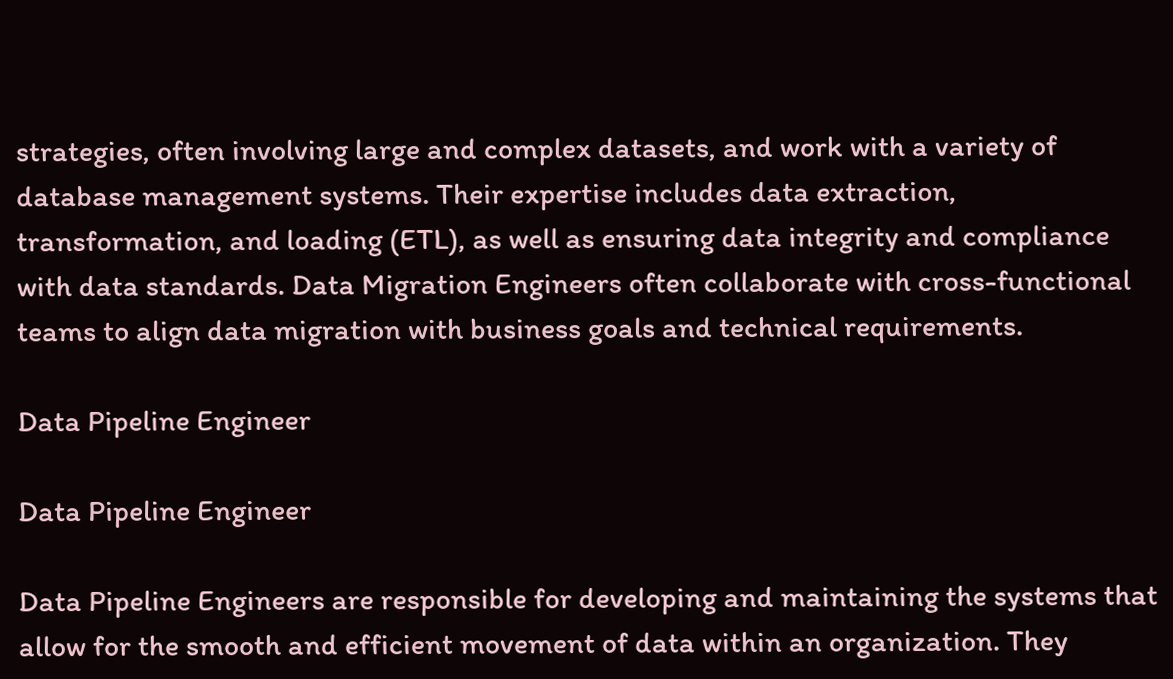strategies, often involving large and complex datasets, and work with a variety of database management systems. Their expertise includes data extraction, transformation, and loading (ETL), as well as ensuring data integrity and compliance with data standards. Data Migration Engineers often collaborate with cross-functional teams to align data migration with business goals and technical requirements.

Data Pipeline Engineer

Data Pipeline Engineer

Data Pipeline Engineers are responsible for developing and maintaining the systems that allow for the smooth and efficient movement of data within an organization. They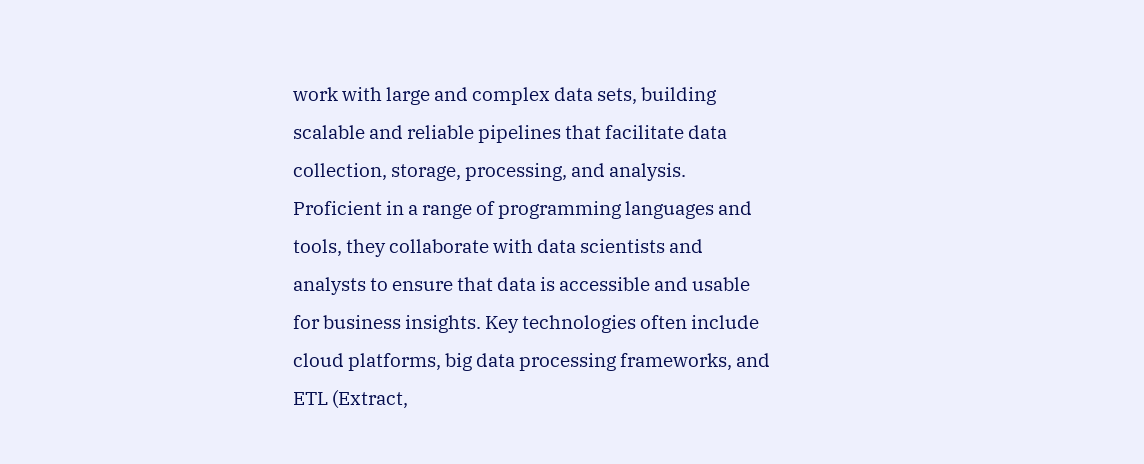work with large and complex data sets, building scalable and reliable pipelines that facilitate data collection, storage, processing, and analysis. Proficient in a range of programming languages and tools, they collaborate with data scientists and analysts to ensure that data is accessible and usable for business insights. Key technologies often include cloud platforms, big data processing frameworks, and ETL (Extract,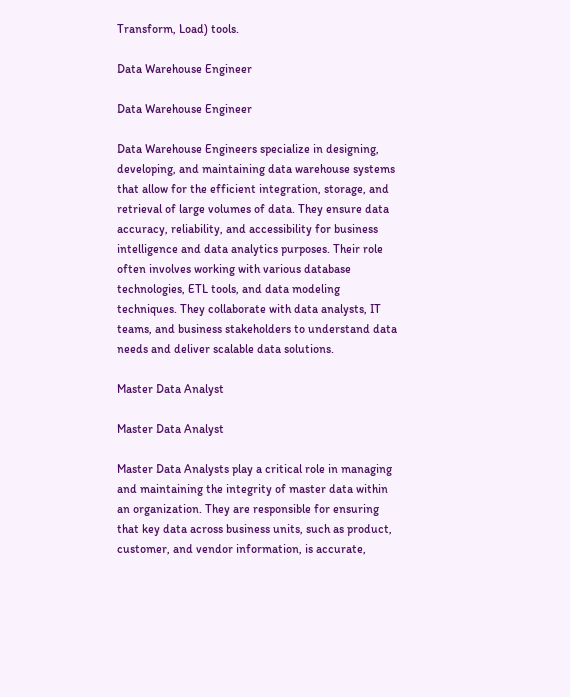Transform, Load) tools.

Data Warehouse Engineer

Data Warehouse Engineer

Data Warehouse Engineers specialize in designing, developing, and maintaining data warehouse systems that allow for the efficient integration, storage, and retrieval of large volumes of data. They ensure data accuracy, reliability, and accessibility for business intelligence and data analytics purposes. Their role often involves working with various database technologies, ETL tools, and data modeling techniques. They collaborate with data analysts, IT teams, and business stakeholders to understand data needs and deliver scalable data solutions.

Master Data Analyst

Master Data Analyst

Master Data Analysts play a critical role in managing and maintaining the integrity of master data within an organization. They are responsible for ensuring that key data across business units, such as product, customer, and vendor information, is accurate,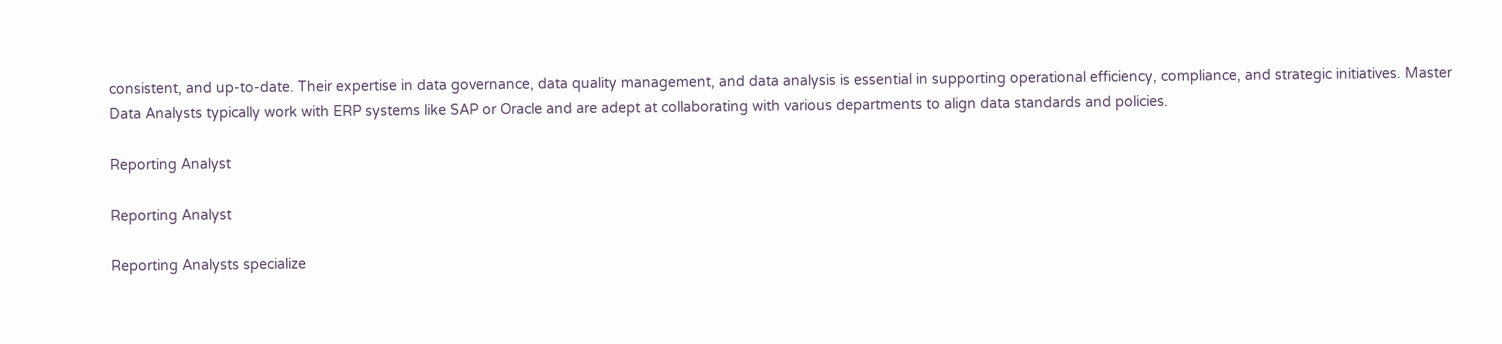consistent, and up-to-date. Their expertise in data governance, data quality management, and data analysis is essential in supporting operational efficiency, compliance, and strategic initiatives. Master Data Analysts typically work with ERP systems like SAP or Oracle and are adept at collaborating with various departments to align data standards and policies.

Reporting Analyst

Reporting Analyst

Reporting Analysts specialize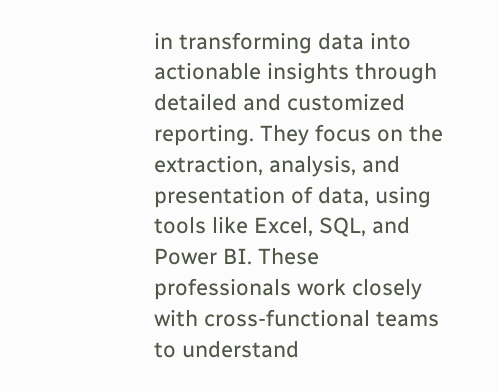in transforming data into actionable insights through detailed and customized reporting. They focus on the extraction, analysis, and presentation of data, using tools like Excel, SQL, and Power BI. These professionals work closely with cross-functional teams to understand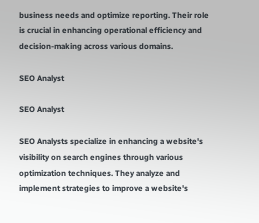business needs and optimize reporting. Their role is crucial in enhancing operational efficiency and decision-making across various domains.

SEO Analyst

SEO Analyst

SEO Analysts specialize in enhancing a website's visibility on search engines through various optimization techniques. They analyze and implement strategies to improve a website's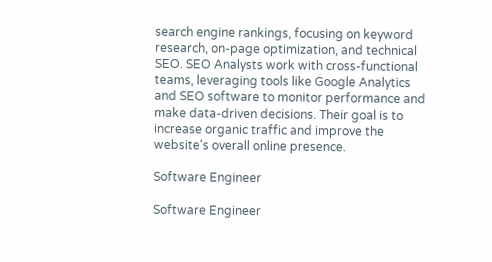search engine rankings, focusing on keyword research, on-page optimization, and technical SEO. SEO Analysts work with cross-functional teams, leveraging tools like Google Analytics and SEO software to monitor performance and make data-driven decisions. Their goal is to increase organic traffic and improve the website's overall online presence.

Software Engineer

Software Engineer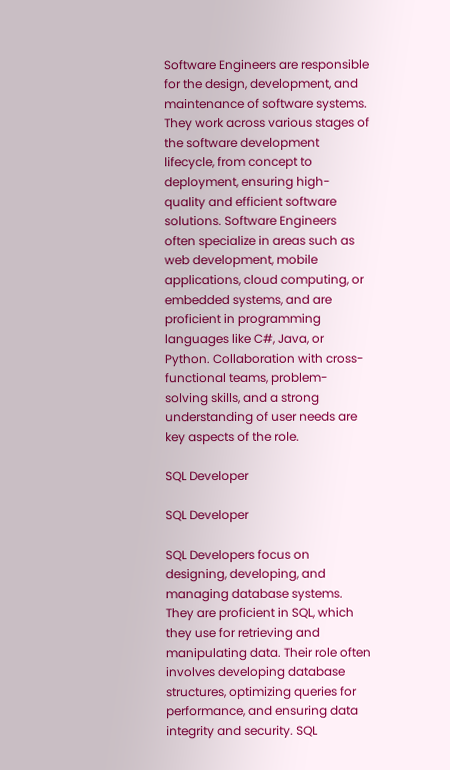Software Engineers are responsible for the design, development, and maintenance of software systems. They work across various stages of the software development lifecycle, from concept to deployment, ensuring high-quality and efficient software solutions. Software Engineers often specialize in areas such as web development, mobile applications, cloud computing, or embedded systems, and are proficient in programming languages like C#, Java, or Python. Collaboration with cross-functional teams, problem-solving skills, and a strong understanding of user needs are key aspects of the role.

SQL Developer

SQL Developer

SQL Developers focus on designing, developing, and managing database systems. They are proficient in SQL, which they use for retrieving and manipulating data. Their role often involves developing database structures, optimizing queries for performance, and ensuring data integrity and security. SQL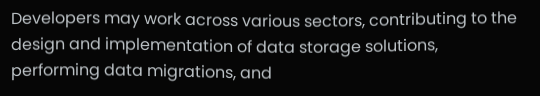Developers may work across various sectors, contributing to the design and implementation of data storage solutions, performing data migrations, and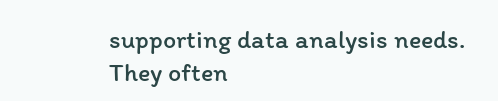supporting data analysis needs. They often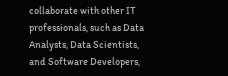collaborate with other IT professionals, such as Data Analysts, Data Scientists, and Software Developers,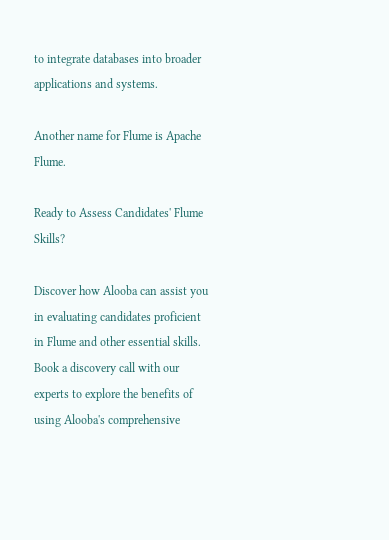to integrate databases into broader applications and systems.

Another name for Flume is Apache Flume.

Ready to Assess Candidates' Flume Skills?

Discover how Alooba can assist you in evaluating candidates proficient in Flume and other essential skills. Book a discovery call with our experts to explore the benefits of using Alooba's comprehensive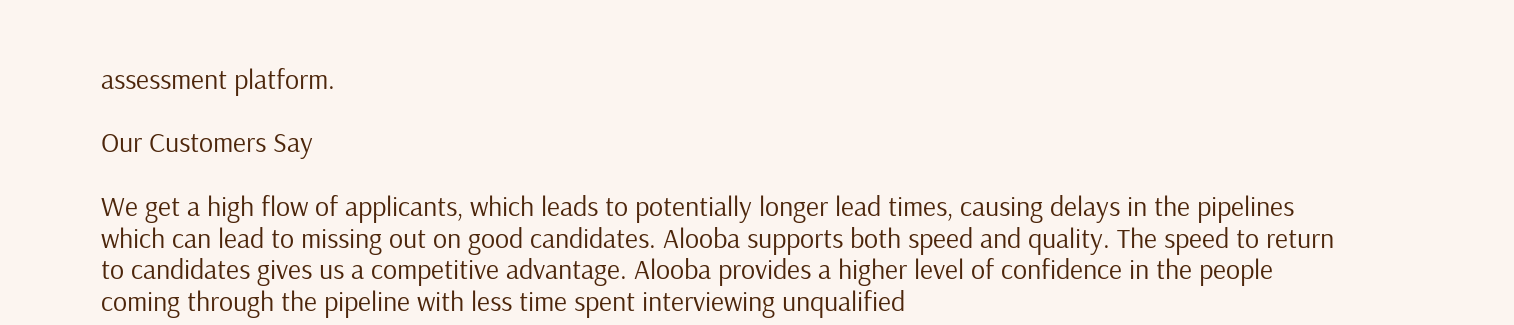assessment platform.

Our Customers Say

We get a high flow of applicants, which leads to potentially longer lead times, causing delays in the pipelines which can lead to missing out on good candidates. Alooba supports both speed and quality. The speed to return to candidates gives us a competitive advantage. Alooba provides a higher level of confidence in the people coming through the pipeline with less time spent interviewing unqualified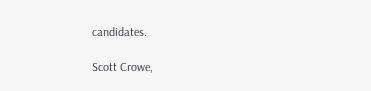candidates.

Scott Crowe,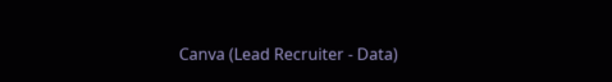Canva (Lead Recruiter - Data)